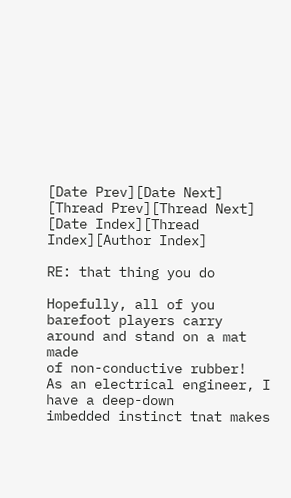[Date Prev][Date Next]   [Thread Prev][Thread Next]   [Date Index][Thread Index][Author Index]

RE: that thing you do

Hopefully, all of you barefoot players carry around and stand on a mat made
of non-conductive rubber!  As an electrical engineer, I have a deep-down
imbedded instinct tnat makes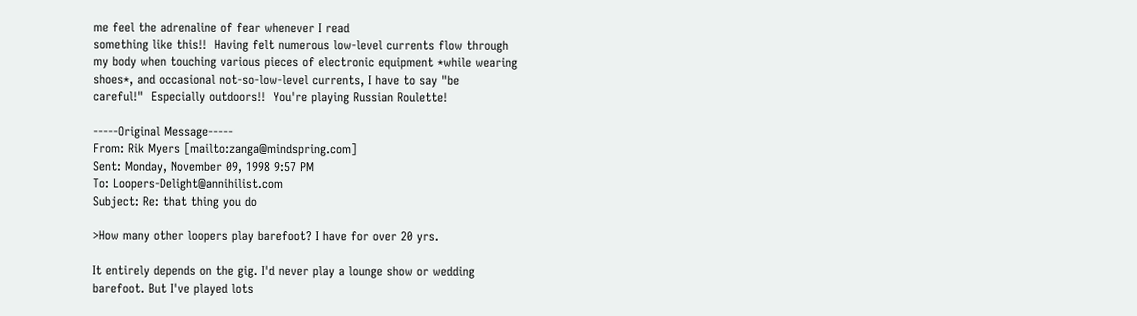me feel the adrenaline of fear whenever I read
something like this!!  Having felt numerous low-level currents flow through
my body when touching various pieces of electronic equipment *while wearing
shoes*, and occasional not-so-low-level currents, I have to say "be
careful!"  Especially outdoors!!  You're playing Russian Roulette!

-----Original Message-----
From: Rik Myers [mailto:zanga@mindspring.com]
Sent: Monday, November 09, 1998 9:57 PM
To: Loopers-Delight@annihilist.com
Subject: Re: that thing you do

>How many other loopers play barefoot? I have for over 20 yrs.

It entirely depends on the gig. I'd never play a lounge show or wedding
barefoot. But I've played lots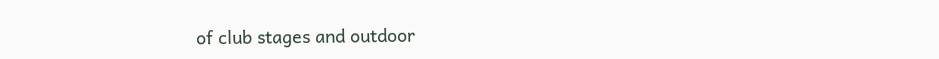of club stages and outdoor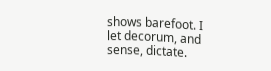shows barefoot. I
let decorum, and sense, dictate.